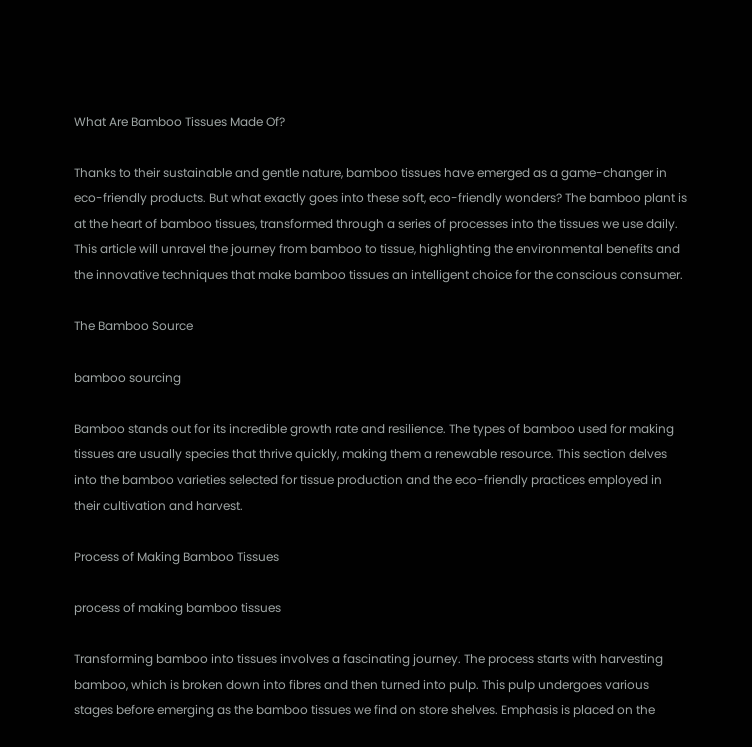What Are Bamboo Tissues Made Of?

Thanks to their sustainable and gentle nature, bamboo tissues have emerged as a game-changer in eco-friendly products. But what exactly goes into these soft, eco-friendly wonders? The bamboo plant is at the heart of bamboo tissues, transformed through a series of processes into the tissues we use daily. This article will unravel the journey from bamboo to tissue, highlighting the environmental benefits and the innovative techniques that make bamboo tissues an intelligent choice for the conscious consumer.

The Bamboo Source

bamboo sourcing

Bamboo stands out for its incredible growth rate and resilience. The types of bamboo used for making tissues are usually species that thrive quickly, making them a renewable resource. This section delves into the bamboo varieties selected for tissue production and the eco-friendly practices employed in their cultivation and harvest.

Process of Making Bamboo Tissues

process of making bamboo tissues

Transforming bamboo into tissues involves a fascinating journey. The process starts with harvesting bamboo, which is broken down into fibres and then turned into pulp. This pulp undergoes various stages before emerging as the bamboo tissues we find on store shelves. Emphasis is placed on the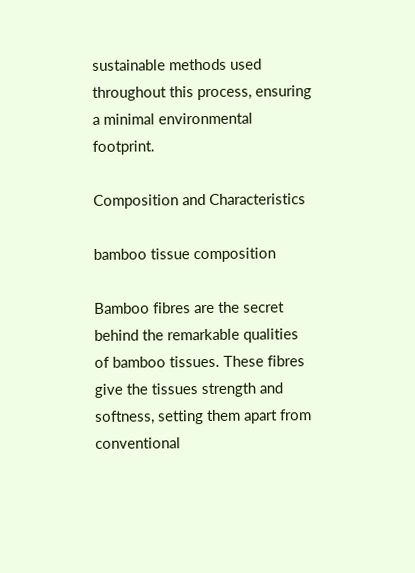sustainable methods used throughout this process, ensuring a minimal environmental footprint.

Composition and Characteristics

bamboo tissue composition

Bamboo fibres are the secret behind the remarkable qualities of bamboo tissues. These fibres give the tissues strength and softness, setting them apart from conventional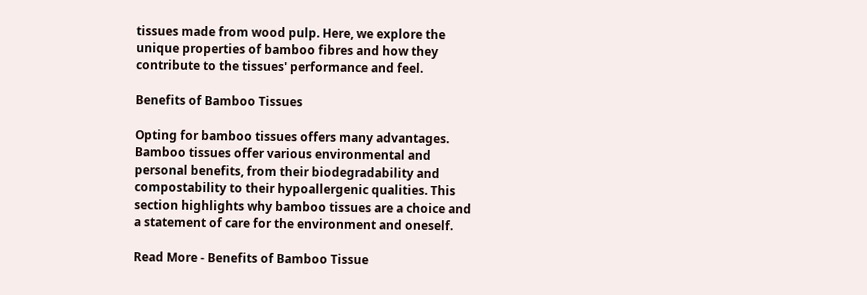tissues made from wood pulp. Here, we explore the unique properties of bamboo fibres and how they contribute to the tissues' performance and feel.

Benefits of Bamboo Tissues

Opting for bamboo tissues offers many advantages. Bamboo tissues offer various environmental and personal benefits, from their biodegradability and compostability to their hypoallergenic qualities. This section highlights why bamboo tissues are a choice and a statement of care for the environment and oneself.

Read More - Benefits of Bamboo Tissue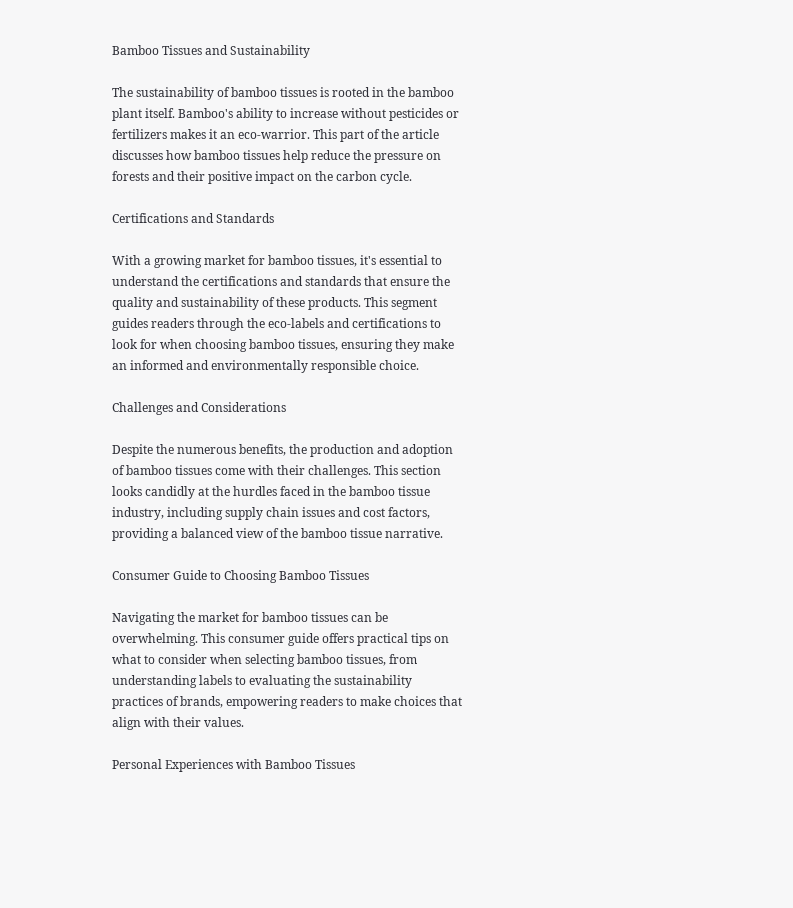Bamboo Tissues and Sustainability

The sustainability of bamboo tissues is rooted in the bamboo plant itself. Bamboo's ability to increase without pesticides or fertilizers makes it an eco-warrior. This part of the article discusses how bamboo tissues help reduce the pressure on forests and their positive impact on the carbon cycle.

Certifications and Standards

With a growing market for bamboo tissues, it's essential to understand the certifications and standards that ensure the quality and sustainability of these products. This segment guides readers through the eco-labels and certifications to look for when choosing bamboo tissues, ensuring they make an informed and environmentally responsible choice.

Challenges and Considerations

Despite the numerous benefits, the production and adoption of bamboo tissues come with their challenges. This section looks candidly at the hurdles faced in the bamboo tissue industry, including supply chain issues and cost factors, providing a balanced view of the bamboo tissue narrative.

Consumer Guide to Choosing Bamboo Tissues

Navigating the market for bamboo tissues can be overwhelming. This consumer guide offers practical tips on what to consider when selecting bamboo tissues, from understanding labels to evaluating the sustainability practices of brands, empowering readers to make choices that align with their values.

Personal Experiences with Bamboo Tissues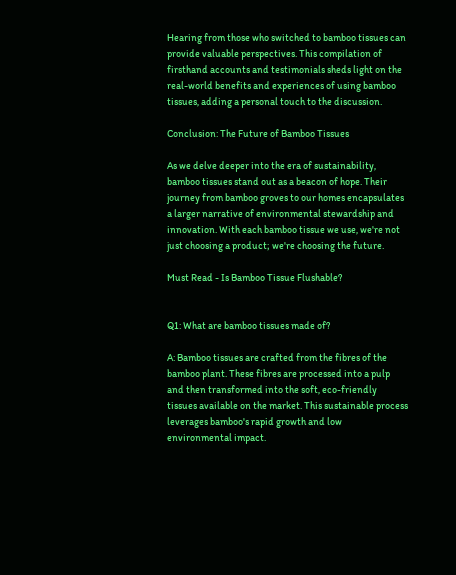Hearing from those who switched to bamboo tissues can provide valuable perspectives. This compilation of firsthand accounts and testimonials sheds light on the real-world benefits and experiences of using bamboo tissues, adding a personal touch to the discussion.

Conclusion: The Future of Bamboo Tissues

As we delve deeper into the era of sustainability, bamboo tissues stand out as a beacon of hope. Their journey from bamboo groves to our homes encapsulates a larger narrative of environmental stewardship and innovation. With each bamboo tissue we use, we're not just choosing a product; we're choosing the future.

Must Read - Is Bamboo Tissue Flushable?


Q1: What are bamboo tissues made of?

A: Bamboo tissues are crafted from the fibres of the bamboo plant. These fibres are processed into a pulp and then transformed into the soft, eco-friendly tissues available on the market. This sustainable process leverages bamboo's rapid growth and low environmental impact.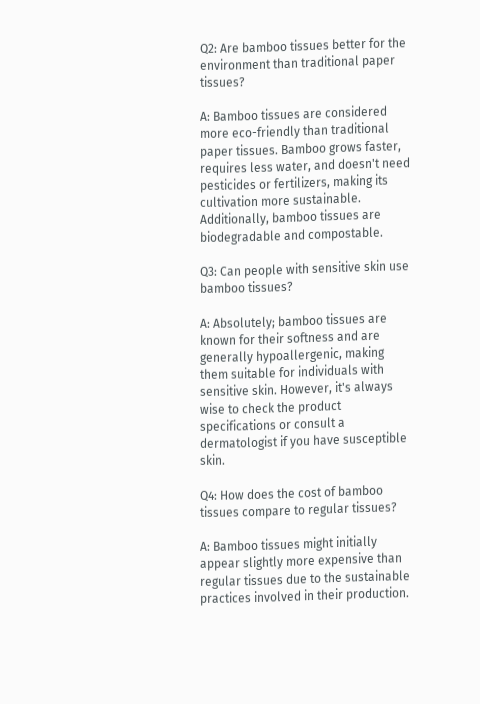Q2: Are bamboo tissues better for the environment than traditional paper tissues?

A: Bamboo tissues are considered more eco-friendly than traditional paper tissues. Bamboo grows faster, requires less water, and doesn't need pesticides or fertilizers, making its cultivation more sustainable. Additionally, bamboo tissues are biodegradable and compostable.

Q3: Can people with sensitive skin use bamboo tissues?

A: Absolutely; bamboo tissues are known for their softness and are generally hypoallergenic, making them suitable for individuals with sensitive skin. However, it's always wise to check the product specifications or consult a dermatologist if you have susceptible skin.

Q4: How does the cost of bamboo tissues compare to regular tissues?

A: Bamboo tissues might initially appear slightly more expensive than regular tissues due to the sustainable practices involved in their production.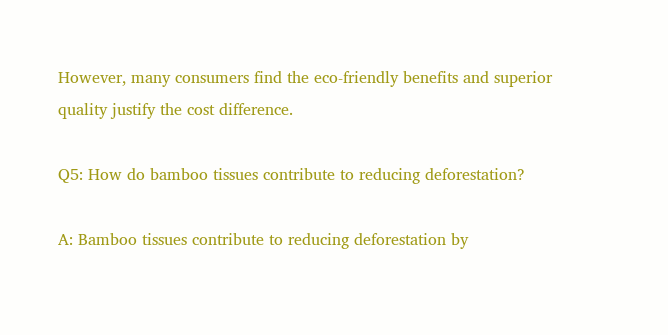However, many consumers find the eco-friendly benefits and superior quality justify the cost difference.

Q5: How do bamboo tissues contribute to reducing deforestation?

A: Bamboo tissues contribute to reducing deforestation by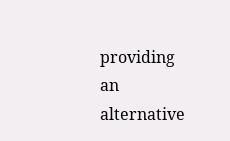providing an alternative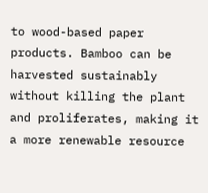to wood-based paper products. Bamboo can be harvested sustainably without killing the plant and proliferates, making it a more renewable resource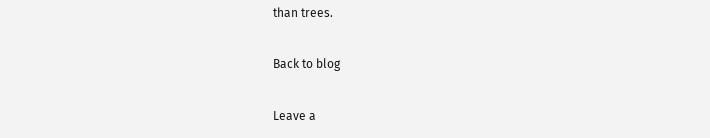than trees.

Back to blog

Leave a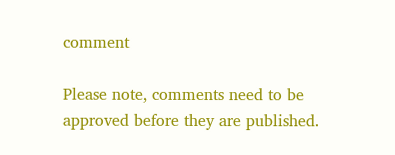comment

Please note, comments need to be approved before they are published.